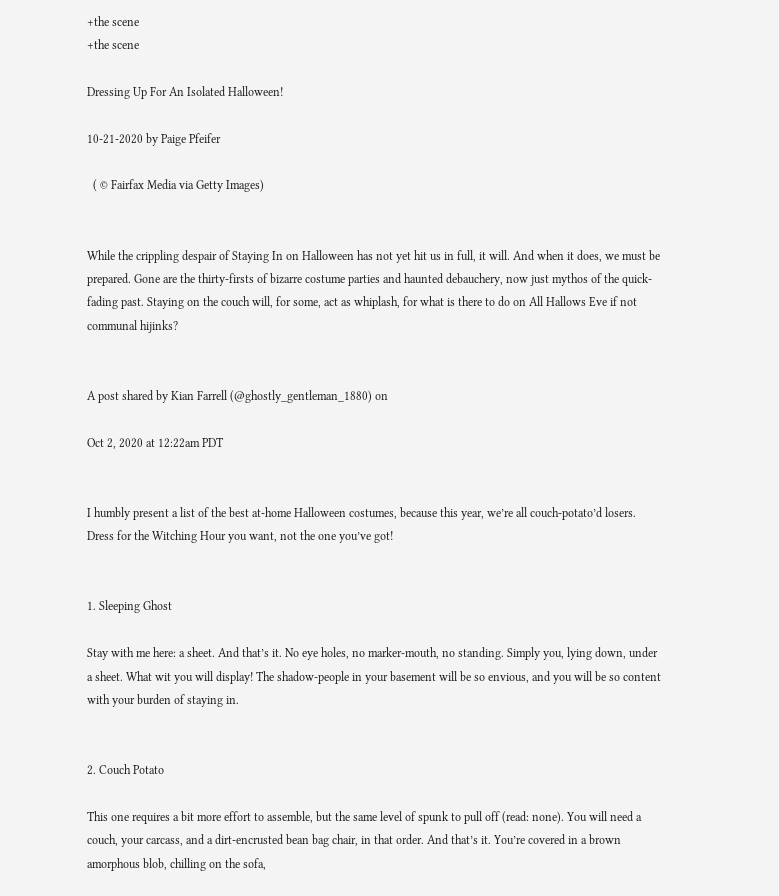+the scene
+the scene

Dressing Up For An Isolated Halloween!

10-21-2020 by Paige Pfeifer

  ( © Fairfax Media via Getty Images)


While the crippling despair of Staying In on Halloween has not yet hit us in full, it will. And when it does, we must be prepared. Gone are the thirty-firsts of bizarre costume parties and haunted debauchery, now just mythos of the quick-fading past. Staying on the couch will, for some, act as whiplash, for what is there to do on All Hallows Eve if not communal hijinks?


A post shared by Kian Farrell (@ghostly_gentleman_1880) on

Oct 2, 2020 at 12:22am PDT


I humbly present a list of the best at-home Halloween costumes, because this year, we’re all couch-potato’d losers. Dress for the Witching Hour you want, not the one you’ve got!


1. Sleeping Ghost

Stay with me here: a sheet. And that’s it. No eye holes, no marker-mouth, no standing. Simply you, lying down, under a sheet. What wit you will display! The shadow-people in your basement will be so envious, and you will be so content with your burden of staying in.


2. Couch Potato

This one requires a bit more effort to assemble, but the same level of spunk to pull off (read: none). You will need a couch, your carcass, and a dirt-encrusted bean bag chair, in that order. And that’s it. You’re covered in a brown amorphous blob, chilling on the sofa,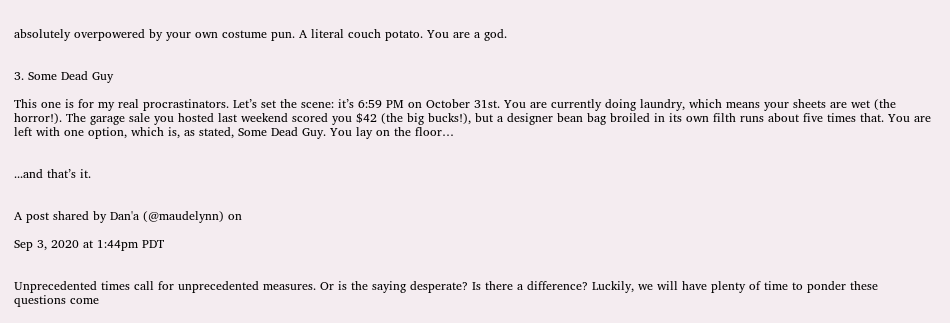absolutely overpowered by your own costume pun. A literal couch potato. You are a god.


3. Some Dead Guy

This one is for my real procrastinators. Let’s set the scene: it’s 6:59 PM on October 31st. You are currently doing laundry, which means your sheets are wet (the horror!). The garage sale you hosted last weekend scored you $42 (the big bucks!), but a designer bean bag broiled in its own filth runs about five times that. You are left with one option, which is, as stated, Some Dead Guy. You lay on the floor…


...and that’s it.


A post shared by Dan'a (@maudelynn) on

Sep 3, 2020 at 1:44pm PDT


Unprecedented times call for unprecedented measures. Or is the saying desperate? Is there a difference? Luckily, we will have plenty of time to ponder these questions come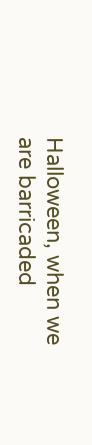Halloween, when we are barricaded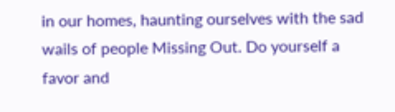in our homes, haunting ourselves with the sad wails of people Missing Out. Do yourself a favor and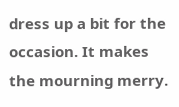dress up a bit for the occasion. It makes the mourning merry.